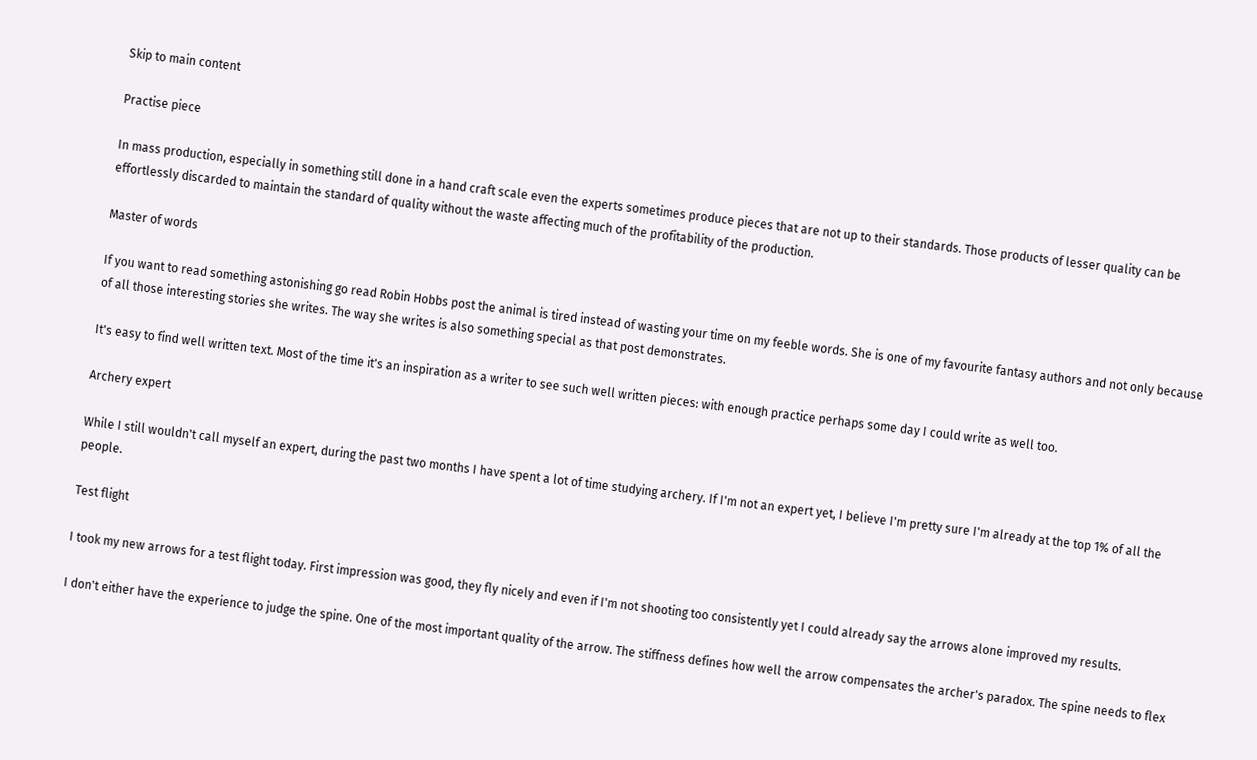Skip to main content

Practise piece

In mass production, especially in something still done in a hand craft scale even the experts sometimes produce pieces that are not up to their standards. Those products of lesser quality can be effortlessly discarded to maintain the standard of quality without the waste affecting much of the profitability of the production.

Master of words

If you want to read something astonishing go read Robin Hobbs post the animal is tired instead of wasting your time on my feeble words. She is one of my favourite fantasy authors and not only because of all those interesting stories she writes. The way she writes is also something special as that post demonstrates.

It's easy to find well written text. Most of the time it's an inspiration as a writer to see such well written pieces: with enough practice perhaps some day I could write as well too.

Archery expert

While I still wouldn't call myself an expert, during the past two months I have spent a lot of time studying archery. If I'm not an expert yet, I believe I'm pretty sure I'm already at the top 1% of all the people.

Test flight

I took my new arrows for a test flight today. First impression was good, they fly nicely and even if I'm not shooting too consistently yet I could already say the arrows alone improved my results.

I don't either have the experience to judge the spine. One of the most important quality of the arrow. The stiffness defines how well the arrow compensates the archer's paradox. The spine needs to flex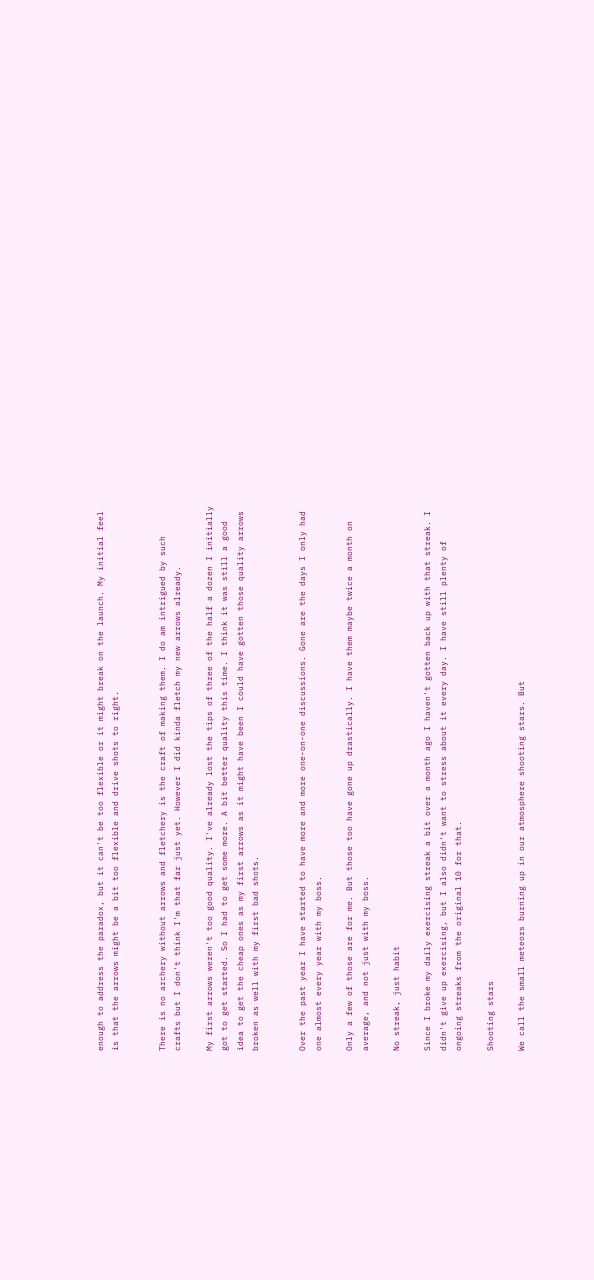enough to address the paradox, but it can't be too flexible or it might break on the launch. My initial feel is that the arrows might be a bit too flexible and drive shots to right.


There is no archery without arrows and fletchery is the craft of making them. I do am intrigued by such crafts but I don't think I'm that far just yet. However I did kinda fletch my new arrows already.

My first arrows weren't too good quality. I've already lost the tips of three of the half a dozen I initially got to get started. So I had to get some more. A bit better quality this time. I think it was still a good idea to get the cheap ones as my first arrows as it might have been I could have gotten those quality arrows broken as well with my first bad shots.


Over the past year I have started to have more and more one-on-one discussions. Gone are the days I only had one almost every year with my boss.

Only a few of those are for me. But those too have gone up drastically. I have them maybe twice a month on average, and not just with my boss.

No streak, just habit

Since I broke my daily exercising streak a bit over a month ago I haven't gotten back up with that streak. I didn't give up exercising, but I also didn't want to stress about it every day. I have still plenty of ongoing streaks from the original 10 for that.

Shooting stars

We call the small meteors burning up in our atmosphere shooting stars. But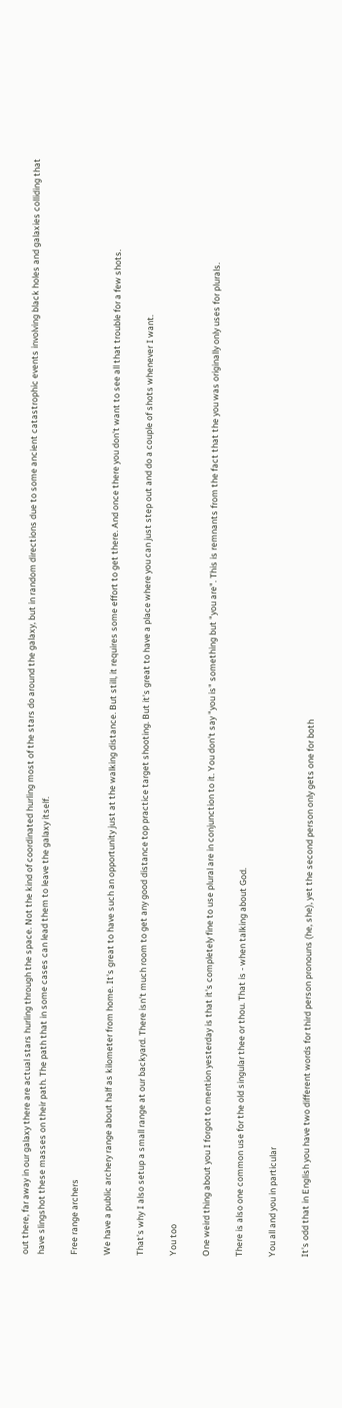out there, far away in our galaxy there are actual stars hurling through the space. Not the kind of coordinated hurling most of the stars do around the galaxy, but in random directions due to some ancient catastrophic events involving black holes and galaxies colliding that have slingshot these masses on their path. The path that in some cases can lead them to leave the galaxy itself.

Free range archers

We have a public archery range about half as kilometer from home. It's great to have such an opportunity just at the walking distance. But still, it requires some effort to get there. And once there you don't want to see all that trouble for a few shots.

That's why I also setup a small range at our backyard. There isn't much room to get any good distance top practice target shooting. But it's great to have a place where you can just step out and do a couple of shots whenever I want.

You too

One weird thing about you I forgot to mention yesterday is that it's completely fine to use plural are in conjunction to it. You don't say "you is" something but "you are". This is remnants from the fact that the you was originally only uses for plurals.

There is also one common use for the old singular thee or thou. That is - when talking about God.

You all and you in particular

It's odd that in English you have two different words for third person pronouns (he, she), yet the second person only gets one for both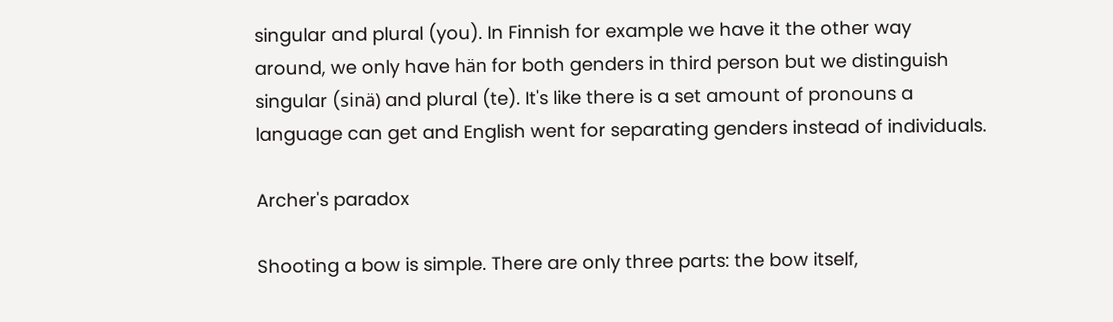singular and plural (you). In Finnish for example we have it the other way around, we only have hän for both genders in third person but we distinguish singular (sinä) and plural (te). It's like there is a set amount of pronouns a language can get and English went for separating genders instead of individuals.

Archer's paradox

Shooting a bow is simple. There are only three parts: the bow itself,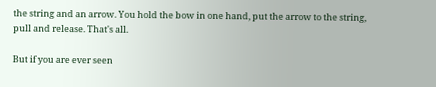the string and an arrow. You hold the bow in one hand, put the arrow to the string, pull and release. That's all.

But if you are ever seen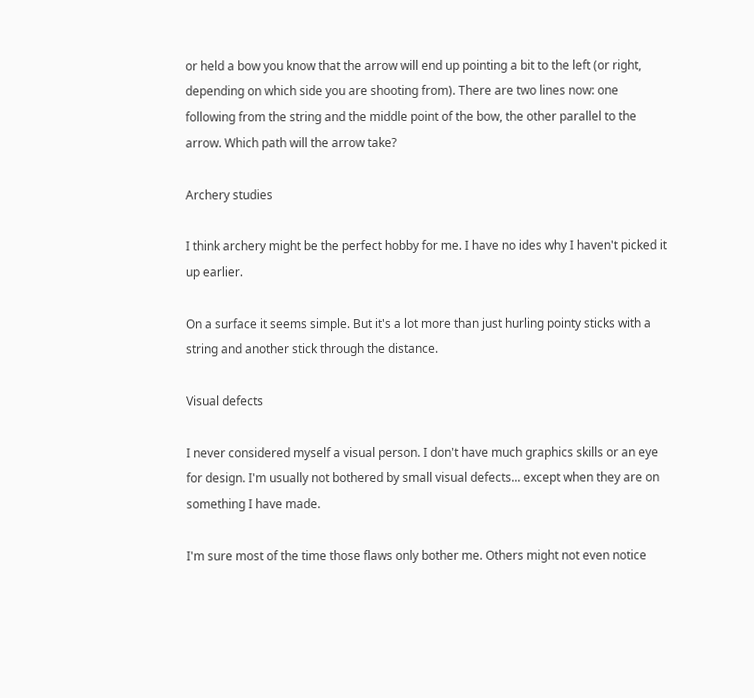or held a bow you know that the arrow will end up pointing a bit to the left (or right, depending on which side you are shooting from). There are two lines now: one following from the string and the middle point of the bow, the other parallel to the arrow. Which path will the arrow take?

Archery studies

I think archery might be the perfect hobby for me. I have no ides why I haven't picked it up earlier.

On a surface it seems simple. But it's a lot more than just hurling pointy sticks with a string and another stick through the distance.

Visual defects

I never considered myself a visual person. I don't have much graphics skills or an eye for design. I'm usually not bothered by small visual defects... except when they are on something I have made.

I'm sure most of the time those flaws only bother me. Others might not even notice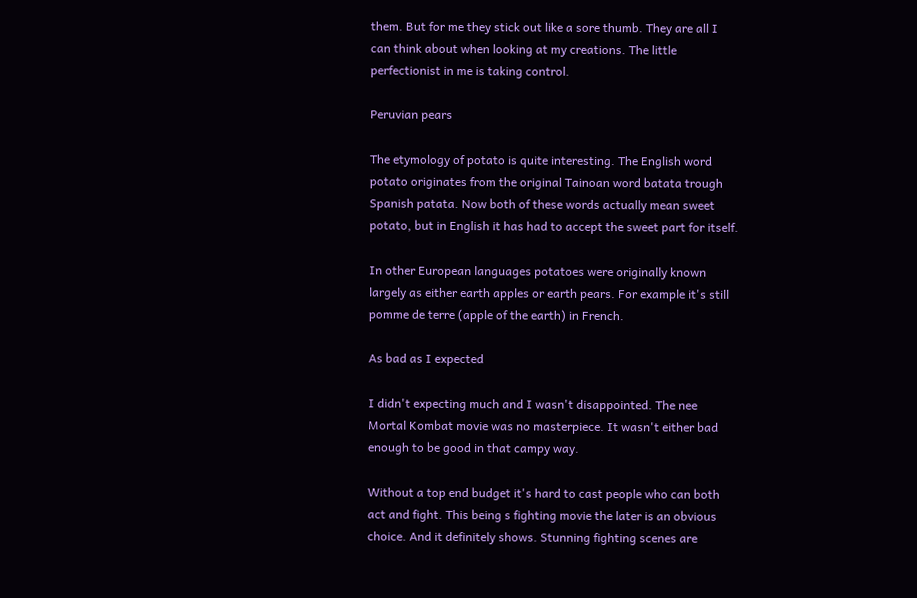them. But for me they stick out like a sore thumb. They are all I can think about when looking at my creations. The little perfectionist in me is taking control.

Peruvian pears

The etymology of potato is quite interesting. The English word potato originates from the original Tainoan word batata trough Spanish patata. Now both of these words actually mean sweet potato, but in English it has had to accept the sweet part for itself.

In other European languages potatoes were originally known largely as either earth apples or earth pears. For example it's still pomme de terre (apple of the earth) in French.

As bad as I expected

I didn't expecting much and I wasn't disappointed. The nee Mortal Kombat movie was no masterpiece. It wasn't either bad enough to be good in that campy way.

Without a top end budget it's hard to cast people who can both act and fight. This being s fighting movie the later is an obvious choice. And it definitely shows. Stunning fighting scenes are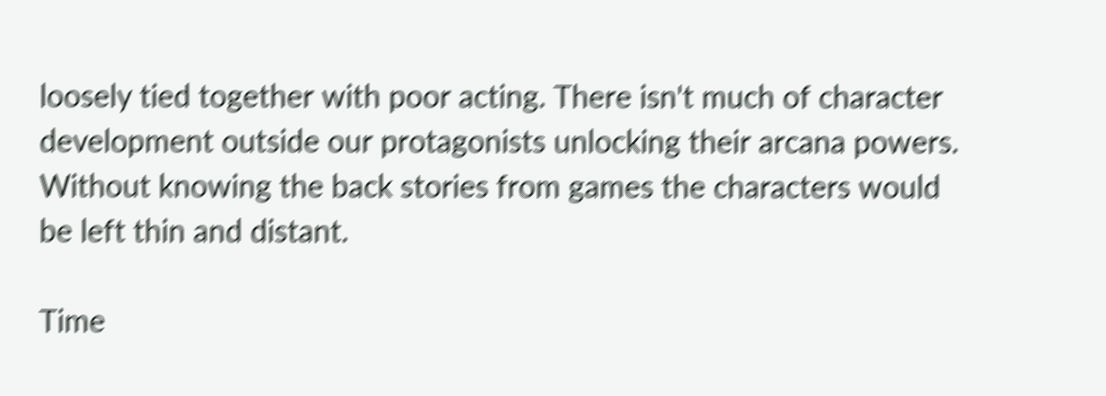loosely tied together with poor acting. There isn't much of character development outside our protagonists unlocking their arcana powers. Without knowing the back stories from games the characters would be left thin and distant.

Time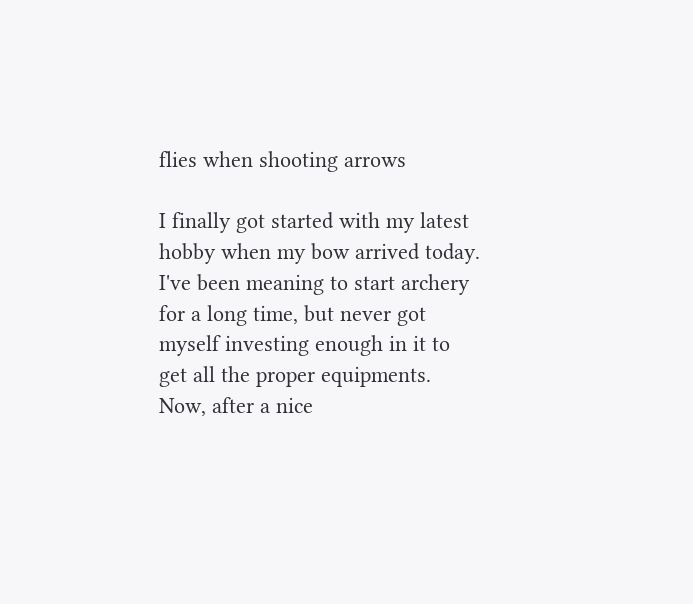flies when shooting arrows

I finally got started with my latest hobby when my bow arrived today. I've been meaning to start archery for a long time, but never got myself investing enough in it to get all the proper equipments. Now, after a nice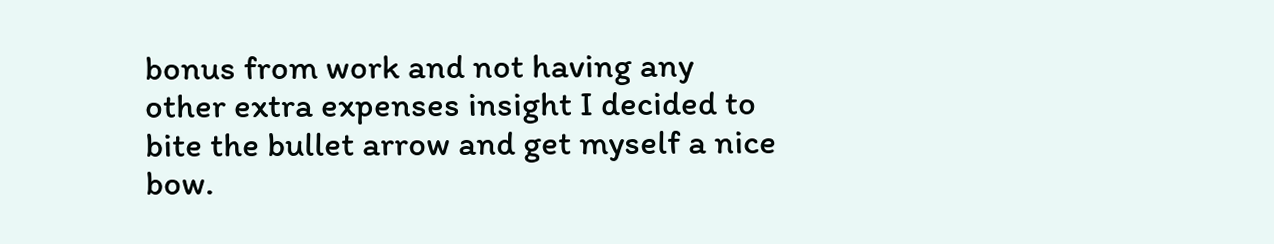bonus from work and not having any other extra expenses insight I decided to bite the bullet arrow and get myself a nice bow.